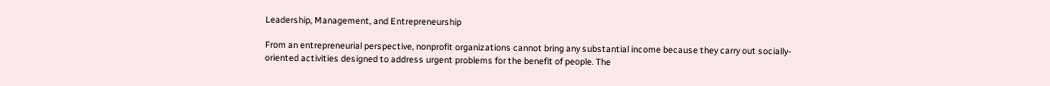Leadership, Management, and Entrepreneurship

From an entrepreneurial perspective, nonprofit organizations cannot bring any substantial income because they carry out socially-oriented activities designed to address urgent problems for the benefit of people. The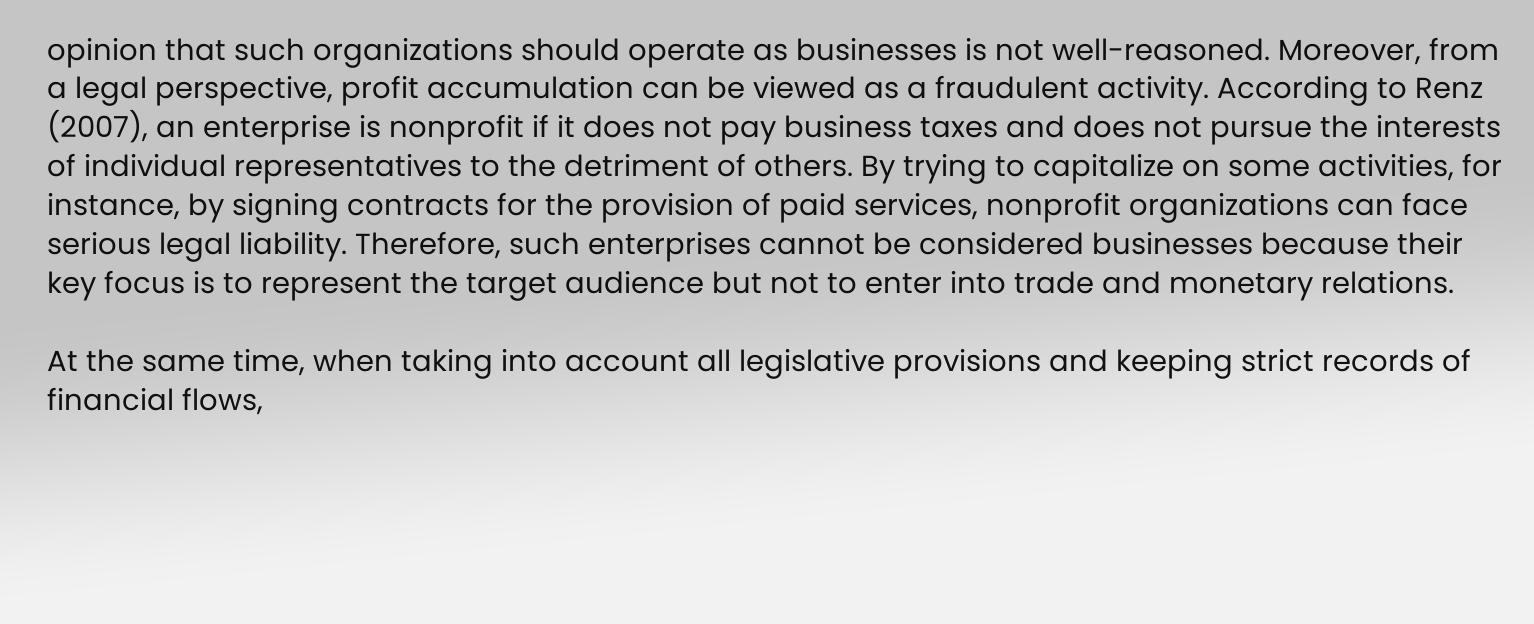opinion that such organizations should operate as businesses is not well-reasoned. Moreover, from a legal perspective, profit accumulation can be viewed as a fraudulent activity. According to Renz (2007), an enterprise is nonprofit if it does not pay business taxes and does not pursue the interests of individual representatives to the detriment of others. By trying to capitalize on some activities, for instance, by signing contracts for the provision of paid services, nonprofit organizations can face serious legal liability. Therefore, such enterprises cannot be considered businesses because their key focus is to represent the target audience but not to enter into trade and monetary relations.

At the same time, when taking into account all legislative provisions and keeping strict records of financial flows,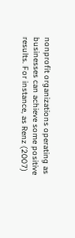nonprofit organizations operating as businesses can achieve some positive results. For instance, as Renz (2007)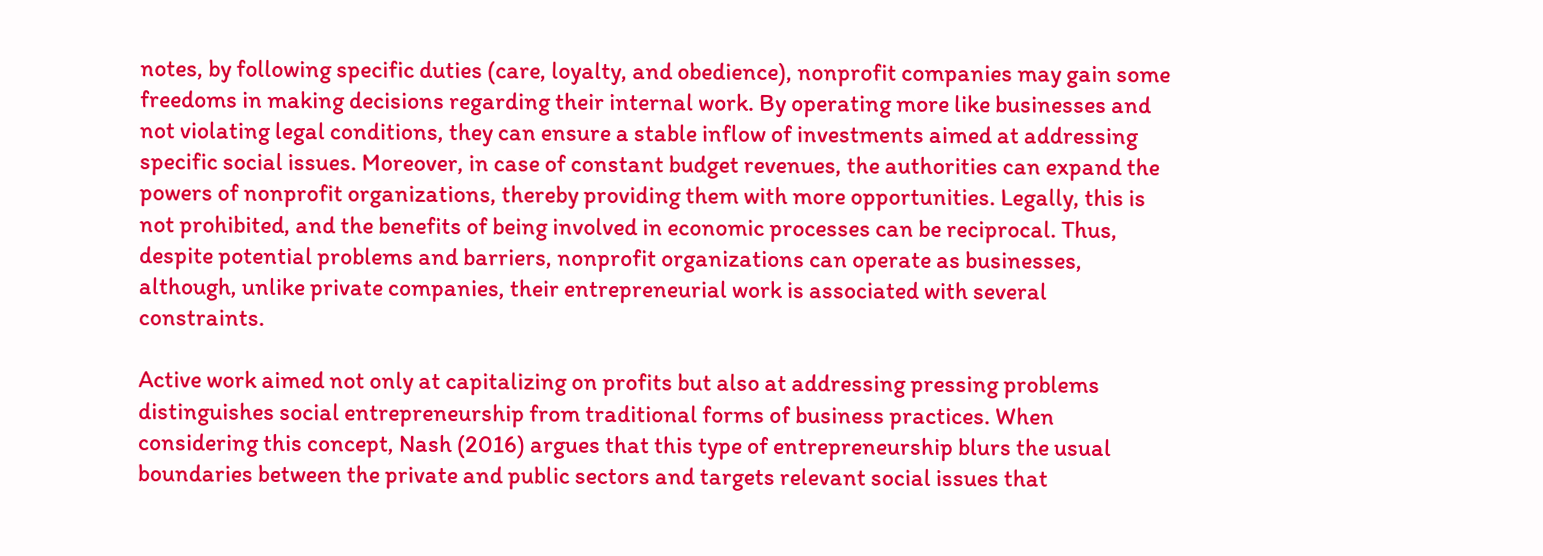notes, by following specific duties (care, loyalty, and obedience), nonprofit companies may gain some freedoms in making decisions regarding their internal work. By operating more like businesses and not violating legal conditions, they can ensure a stable inflow of investments aimed at addressing specific social issues. Moreover, in case of constant budget revenues, the authorities can expand the powers of nonprofit organizations, thereby providing them with more opportunities. Legally, this is not prohibited, and the benefits of being involved in economic processes can be reciprocal. Thus, despite potential problems and barriers, nonprofit organizations can operate as businesses, although, unlike private companies, their entrepreneurial work is associated with several constraints.

Active work aimed not only at capitalizing on profits but also at addressing pressing problems distinguishes social entrepreneurship from traditional forms of business practices. When considering this concept, Nash (2016) argues that this type of entrepreneurship blurs the usual boundaries between the private and public sectors and targets relevant social issues that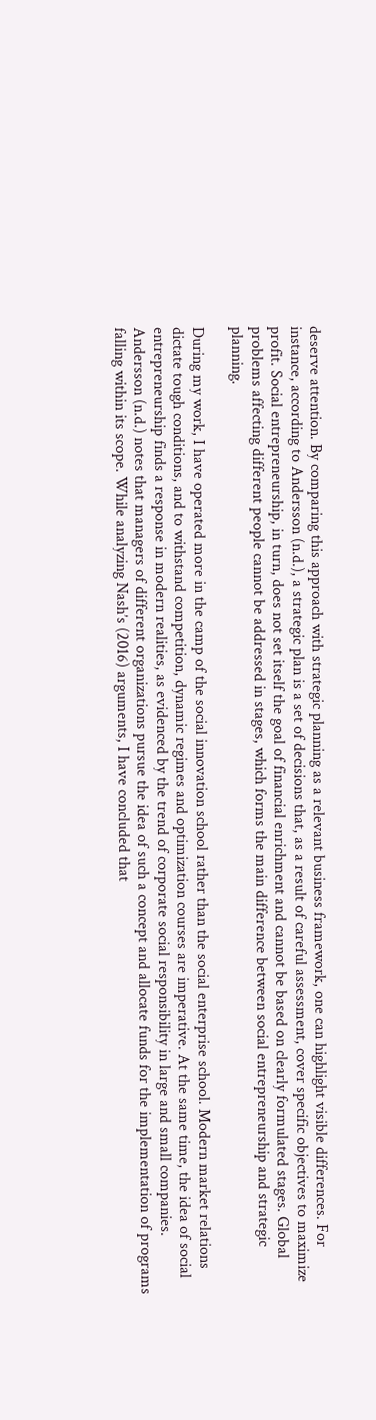deserve attention. By comparing this approach with strategic planning as a relevant business framework, one can highlight visible differences. For instance, according to Andersson (n.d.), a strategic plan is a set of decisions that, as a result of careful assessment, cover specific objectives to maximize profit. Social entrepreneurship, in turn, does not set itself the goal of financial enrichment and cannot be based on clearly formulated stages. Global problems affecting different people cannot be addressed in stages, which forms the main difference between social entrepreneurship and strategic planning.

During my work, I have operated more in the camp of the social innovation school rather than the social enterprise school. Modern market relations dictate tough conditions, and to withstand competition, dynamic regimes and optimization courses are imperative. At the same time, the idea of social entrepreneurship finds a response in modern realities, as evidenced by the trend of corporate social responsibility in large and small companies. Andersson (n.d.) notes that managers of different organizations pursue the idea of such a concept and allocate funds for the implementation of programs falling within its scope. While analyzing Nash’s (2016) arguments, I have concluded that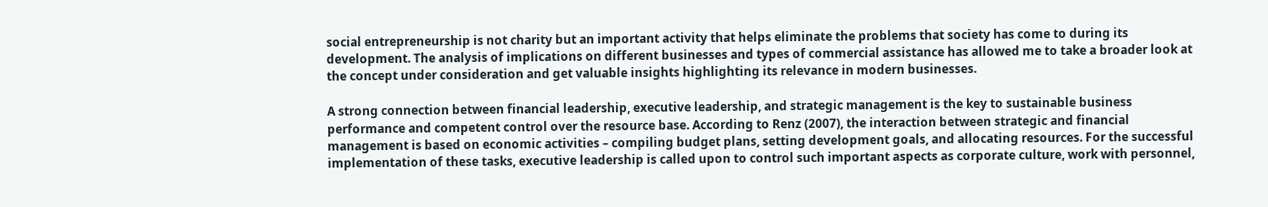social entrepreneurship is not charity but an important activity that helps eliminate the problems that society has come to during its development. The analysis of implications on different businesses and types of commercial assistance has allowed me to take a broader look at the concept under consideration and get valuable insights highlighting its relevance in modern businesses.

A strong connection between financial leadership, executive leadership, and strategic management is the key to sustainable business performance and competent control over the resource base. According to Renz (2007), the interaction between strategic and financial management is based on economic activities – compiling budget plans, setting development goals, and allocating resources. For the successful implementation of these tasks, executive leadership is called upon to control such important aspects as corporate culture, work with personnel,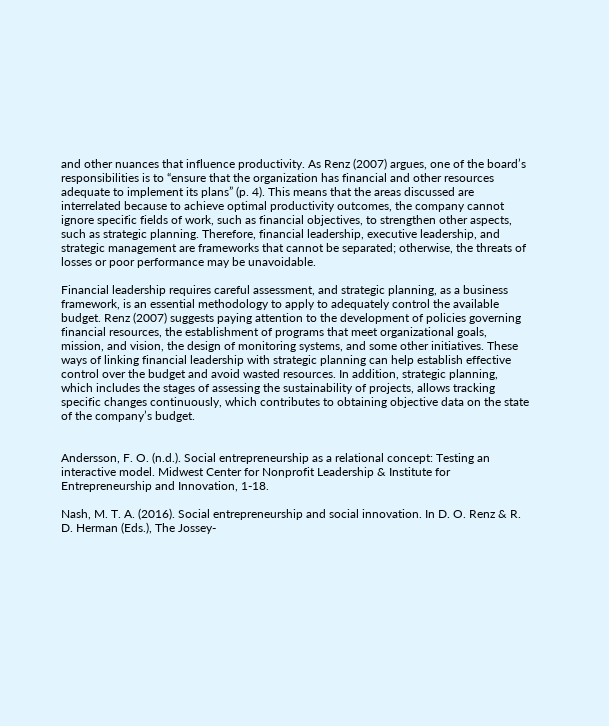and other nuances that influence productivity. As Renz (2007) argues, one of the board’s responsibilities is to “ensure that the organization has financial and other resources adequate to implement its plans” (p. 4). This means that the areas discussed are interrelated because to achieve optimal productivity outcomes, the company cannot ignore specific fields of work, such as financial objectives, to strengthen other aspects, such as strategic planning. Therefore, financial leadership, executive leadership, and strategic management are frameworks that cannot be separated; otherwise, the threats of losses or poor performance may be unavoidable.

Financial leadership requires careful assessment, and strategic planning, as a business framework, is an essential methodology to apply to adequately control the available budget. Renz (2007) suggests paying attention to the development of policies governing financial resources, the establishment of programs that meet organizational goals, mission, and vision, the design of monitoring systems, and some other initiatives. These ways of linking financial leadership with strategic planning can help establish effective control over the budget and avoid wasted resources. In addition, strategic planning, which includes the stages of assessing the sustainability of projects, allows tracking specific changes continuously, which contributes to obtaining objective data on the state of the company’s budget.


Andersson, F. O. (n.d.). Social entrepreneurship as a relational concept: Testing an interactive model. Midwest Center for Nonprofit Leadership & Institute for Entrepreneurship and Innovation, 1-18.

Nash, M. T. A. (2016). Social entrepreneurship and social innovation. In D. O. Renz & R. D. Herman (Eds.), The Jossey-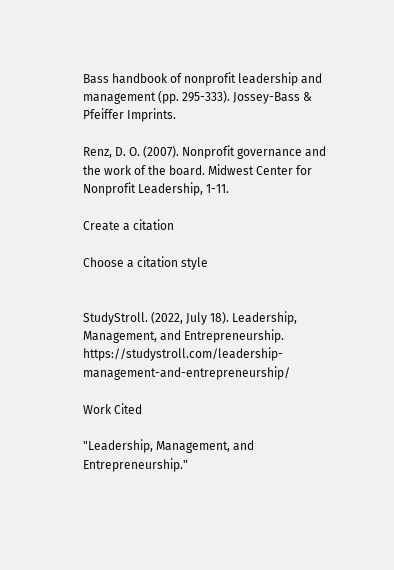Bass handbook of nonprofit leadership and management (pp. 295-333). Jossey-Bass & Pfeiffer Imprints.

Renz, D. O. (2007). Nonprofit governance and the work of the board. Midwest Center for Nonprofit Leadership, 1-11.

Create a citation

Choose a citation style


StudyStroll. (2022, July 18). Leadership, Management, and Entrepreneurship. https://studystroll.com/leadership-management-and-entrepreneurship/

Work Cited

"Leadership, Management, and Entrepreneurship."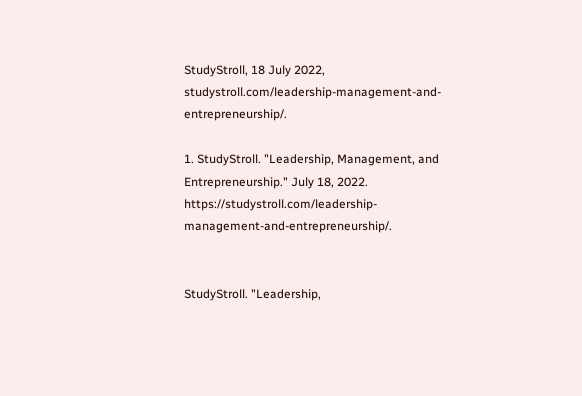StudyStroll, 18 July 2022, studystroll.com/leadership-management-and-entrepreneurship/.

1. StudyStroll. "Leadership, Management, and Entrepreneurship." July 18, 2022. https://studystroll.com/leadership-management-and-entrepreneurship/.


StudyStroll. "Leadership,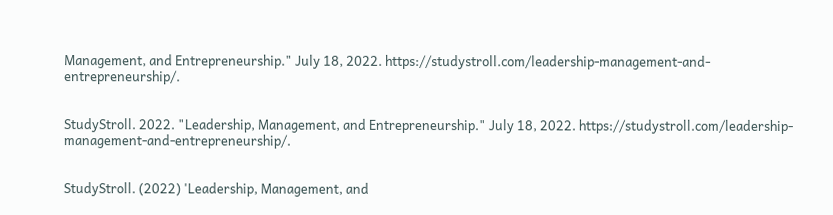Management, and Entrepreneurship." July 18, 2022. https://studystroll.com/leadership-management-and-entrepreneurship/.


StudyStroll. 2022. "Leadership, Management, and Entrepreneurship." July 18, 2022. https://studystroll.com/leadership-management-and-entrepreneurship/.


StudyStroll. (2022) 'Leadership, Management, and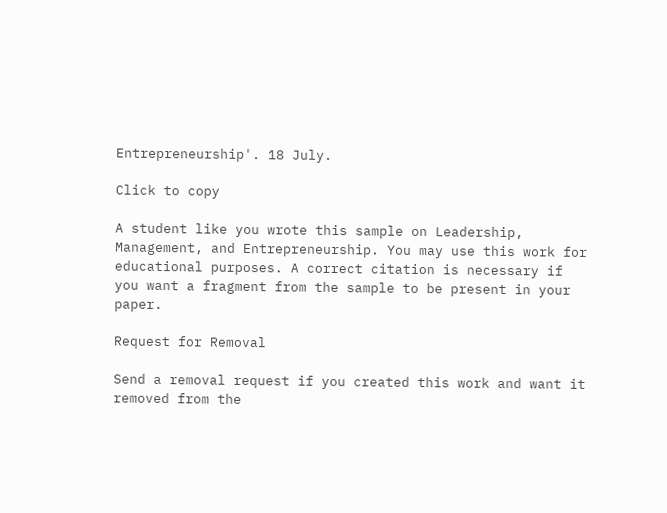Entrepreneurship'. 18 July.

Click to copy

A student like you wrote this sample on Leadership, Management, and Entrepreneurship. You may use this work for educational purposes. A correct citation is necessary if you want a fragment from the sample to be present in your paper.

Request for Removal

Send a removal request if you created this work and want it removed from the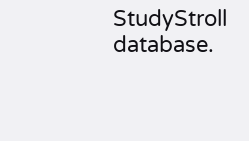StudyStroll database.